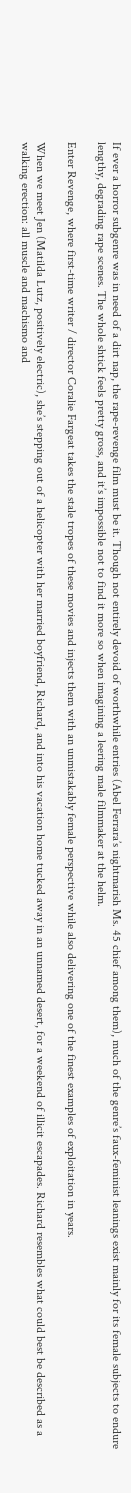If ever a horror subgenre was in need of a dirt nap, the rape-revenge film must be it. Though not entirely devoid of worthwhile entries (Abel Ferrara’s nightmarish Ms. 45 chief among them), much of the genre’s faux-feminist leanings exist mainly for its female subjects to endure lengthy, degrading rape scenes. The whole shtick feels pretty gross, and it’s impossible not to find it more so when imagining a leering male filmmaker at the helm.

Enter Revenge, where first-time writer / director Coralie Fargeat takes the stale tropes of these movies and injects them with an unmistakably female perspective while also delivering one of the finest examples of exploitation in years.

When we meet Jen (Matilda Lutz, positively electric), she’s stepping out of a helicopter with her married boyfriend, Richard, and into his vacation home tucked away in an unnamed desert, for a weekend of illicit escapades. Richard resembles what could best be described as a walking erection: all muscle and machismo and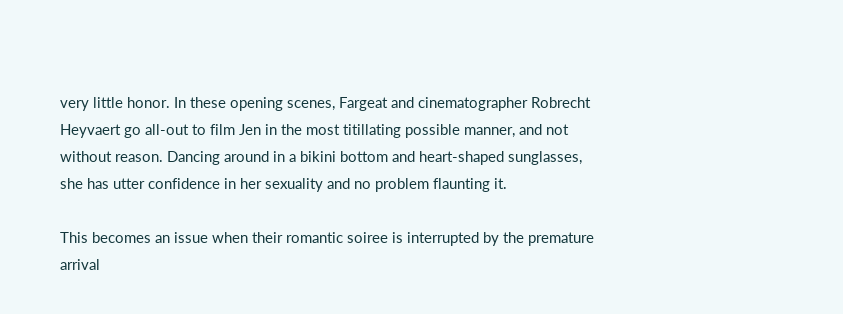very little honor. In these opening scenes, Fargeat and cinematographer Robrecht Heyvaert go all-out to film Jen in the most titillating possible manner, and not without reason. Dancing around in a bikini bottom and heart-shaped sunglasses, she has utter confidence in her sexuality and no problem flaunting it.

This becomes an issue when their romantic soiree is interrupted by the premature arrival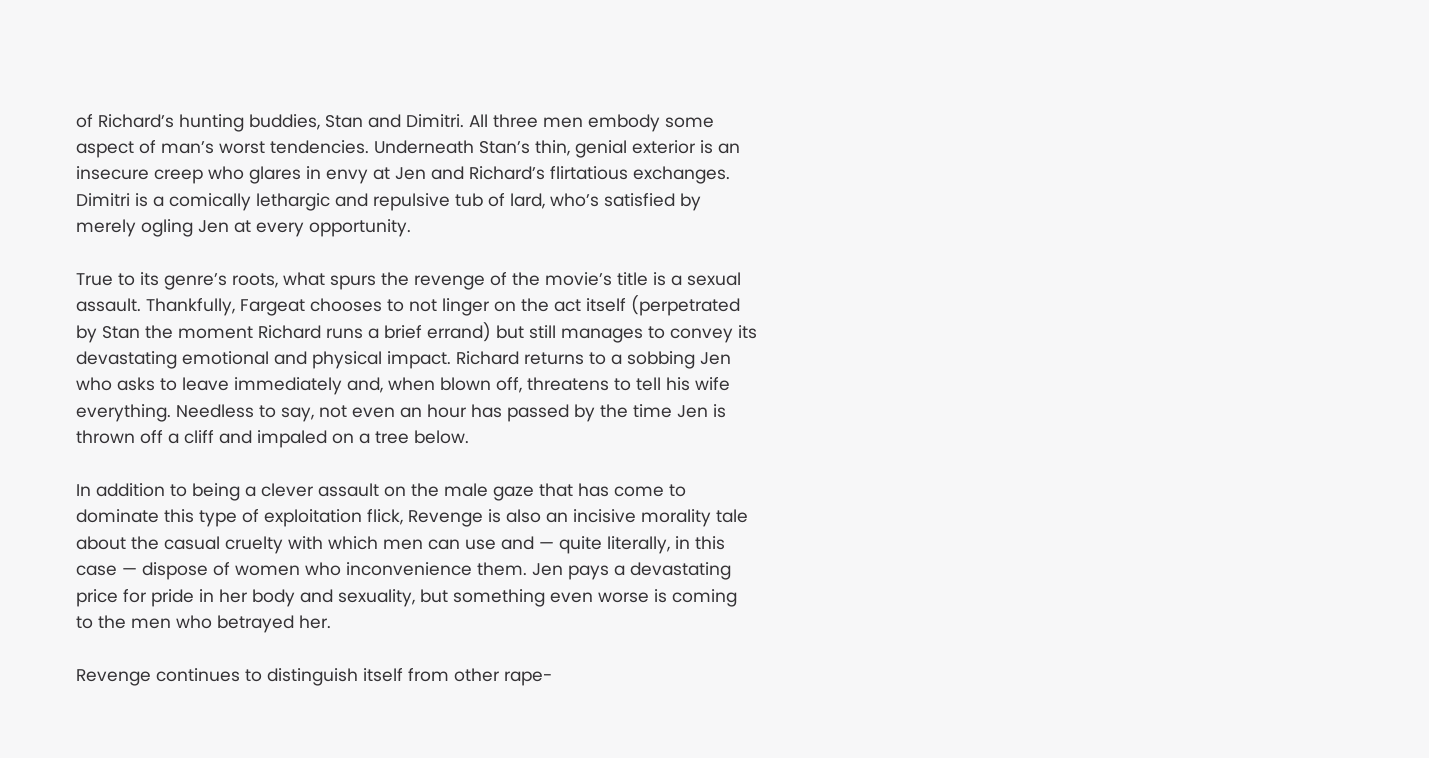of Richard’s hunting buddies, Stan and Dimitri. All three men embody some aspect of man’s worst tendencies. Underneath Stan’s thin, genial exterior is an insecure creep who glares in envy at Jen and Richard’s flirtatious exchanges. Dimitri is a comically lethargic and repulsive tub of lard, who’s satisfied by merely ogling Jen at every opportunity.

True to its genre’s roots, what spurs the revenge of the movie’s title is a sexual assault. Thankfully, Fargeat chooses to not linger on the act itself (perpetrated by Stan the moment Richard runs a brief errand) but still manages to convey its devastating emotional and physical impact. Richard returns to a sobbing Jen who asks to leave immediately and, when blown off, threatens to tell his wife everything. Needless to say, not even an hour has passed by the time Jen is thrown off a cliff and impaled on a tree below.

In addition to being a clever assault on the male gaze that has come to dominate this type of exploitation flick, Revenge is also an incisive morality tale about the casual cruelty with which men can use and — quite literally, in this case — dispose of women who inconvenience them. Jen pays a devastating price for pride in her body and sexuality, but something even worse is coming to the men who betrayed her.

Revenge continues to distinguish itself from other rape-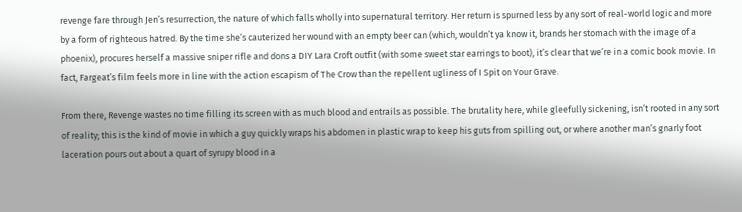revenge fare through Jen’s resurrection, the nature of which falls wholly into supernatural territory. Her return is spurned less by any sort of real-world logic and more by a form of righteous hatred. By the time she’s cauterized her wound with an empty beer can (which, wouldn’t ya know it, brands her stomach with the image of a phoenix), procures herself a massive sniper rifle and dons a DIY Lara Croft outfit (with some sweet star earrings to boot), it’s clear that we’re in a comic book movie. In fact, Fargeat’s film feels more in line with the action escapism of The Crow than the repellent ugliness of I Spit on Your Grave.

From there, Revenge wastes no time filling its screen with as much blood and entrails as possible. The brutality here, while gleefully sickening, isn’t rooted in any sort of reality; this is the kind of movie in which a guy quickly wraps his abdomen in plastic wrap to keep his guts from spilling out, or where another man’s gnarly foot laceration pours out about a quart of syrupy blood in a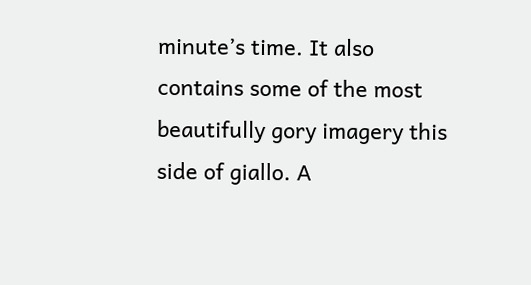minute’s time. It also contains some of the most beautifully gory imagery this side of giallo. A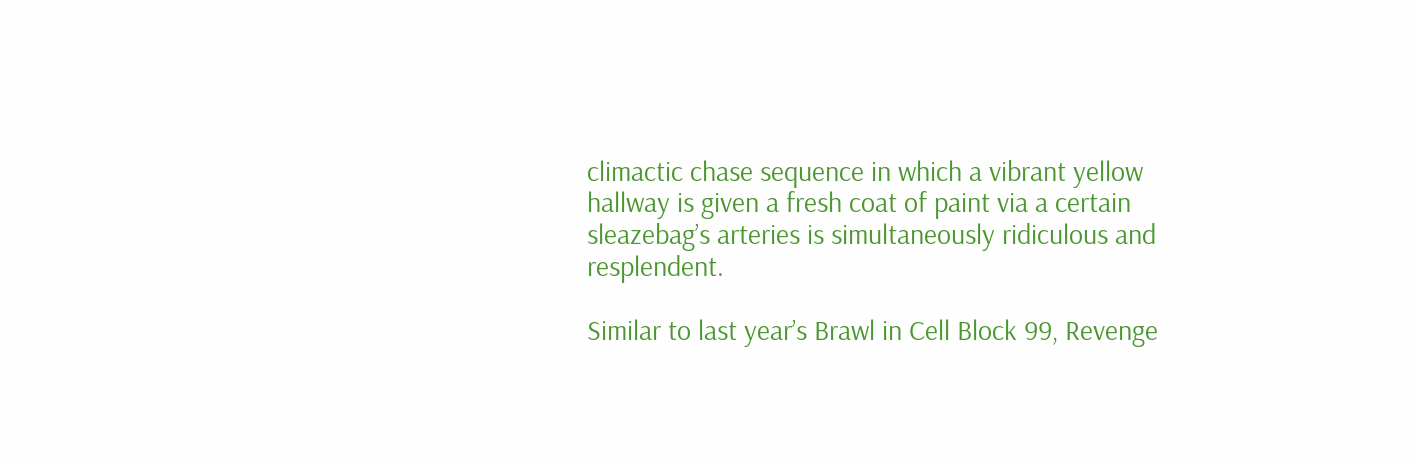climactic chase sequence in which a vibrant yellow hallway is given a fresh coat of paint via a certain sleazebag’s arteries is simultaneously ridiculous and resplendent.

Similar to last year’s Brawl in Cell Block 99, Revenge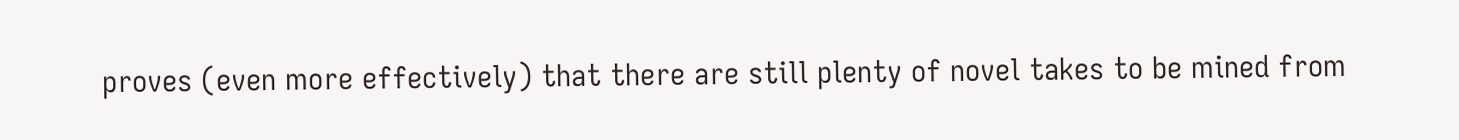proves (even more effectively) that there are still plenty of novel takes to be mined from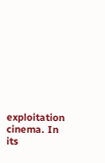exploitation cinema. In its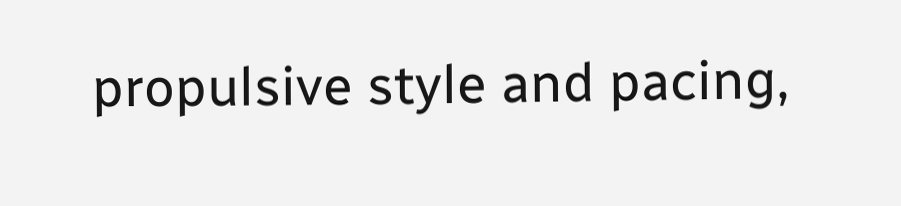propulsive style and pacing,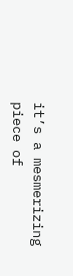it’s a mesmerizing piece of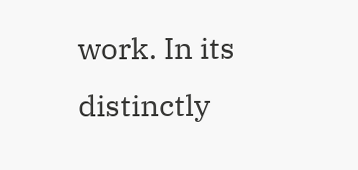work. In its distinctly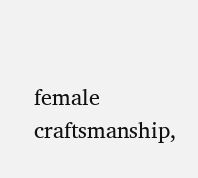female craftsmanship,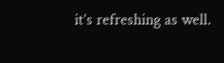it’s refreshing as well.